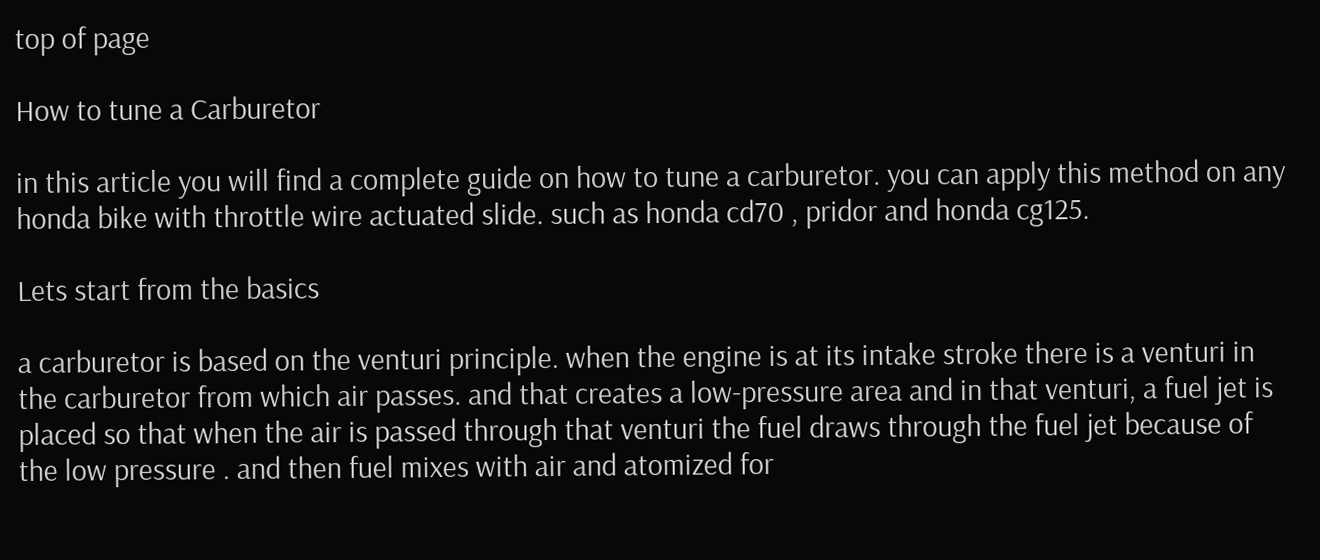top of page

How to tune a Carburetor

in this article you will find a complete guide on how to tune a carburetor. you can apply this method on any honda bike with throttle wire actuated slide. such as honda cd70 , pridor and honda cg125.

Lets start from the basics

a carburetor is based on the venturi principle. when the engine is at its intake stroke there is a venturi in the carburetor from which air passes. and that creates a low-pressure area and in that venturi, a fuel jet is placed so that when the air is passed through that venturi the fuel draws through the fuel jet because of the low pressure . and then fuel mixes with air and atomized for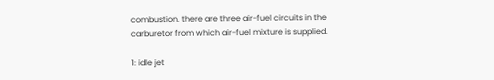combustion. there are three air-fuel circuits in the carburetor from which air-fuel mixture is supplied.

1: idle jet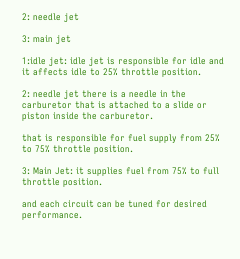2: needle jet

3: main jet

1:idle jet: idle jet is responsible for idle and it affects idle to 25% throttle position.

2: needle jet there is a needle in the carburetor that is attached to a slide or piston inside the carburetor.

that is responsible for fuel supply from 25% to 75% throttle position.

3: Main Jet: it supplies fuel from 75% to full throttle position.

and each circuit can be tuned for desired performance.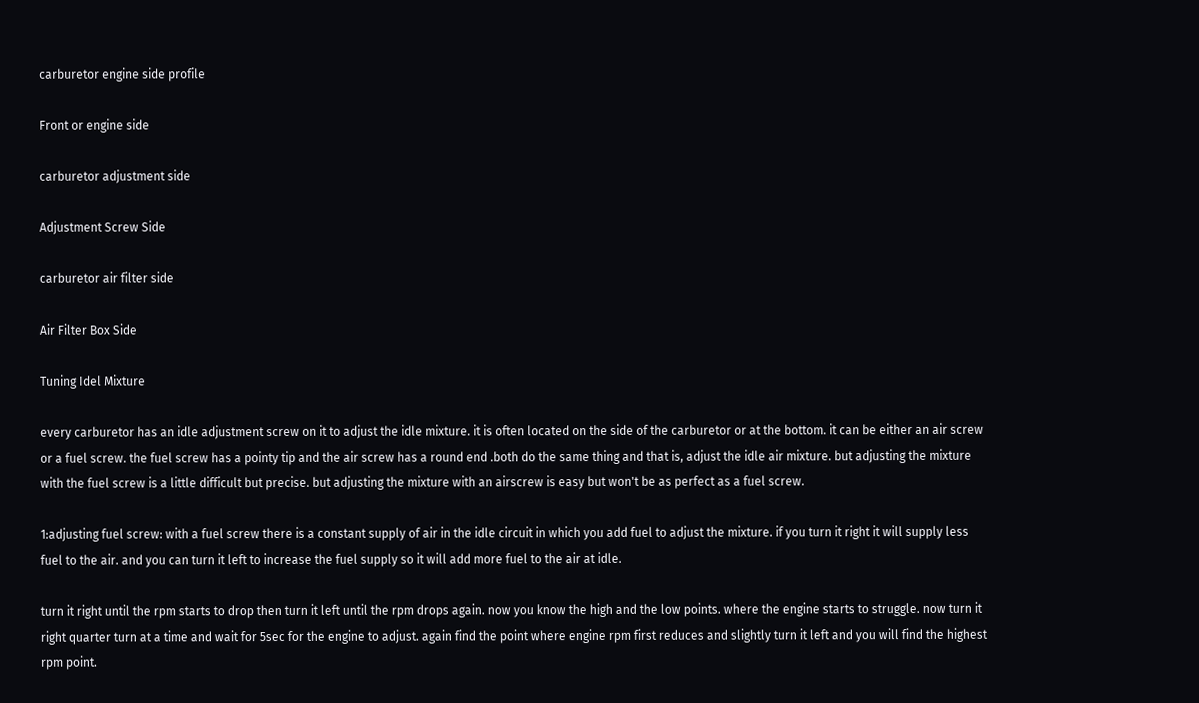carburetor engine side profile

Front or engine side

carburetor adjustment side

Adjustment Screw Side

carburetor air filter side

Air Filter Box Side

Tuning Idel Mixture

every carburetor has an idle adjustment screw on it to adjust the idle mixture. it is often located on the side of the carburetor or at the bottom. it can be either an air screw or a fuel screw. the fuel screw has a pointy tip and the air screw has a round end .both do the same thing and that is, adjust the idle air mixture. but adjusting the mixture with the fuel screw is a little difficult but precise. but adjusting the mixture with an airscrew is easy but won't be as perfect as a fuel screw.

1:adjusting fuel screw: with a fuel screw there is a constant supply of air in the idle circuit in which you add fuel to adjust the mixture. if you turn it right it will supply less fuel to the air. and you can turn it left to increase the fuel supply so it will add more fuel to the air at idle.

turn it right until the rpm starts to drop then turn it left until the rpm drops again. now you know the high and the low points. where the engine starts to struggle. now turn it right quarter turn at a time and wait for 5sec for the engine to adjust. again find the point where engine rpm first reduces and slightly turn it left and you will find the highest rpm point.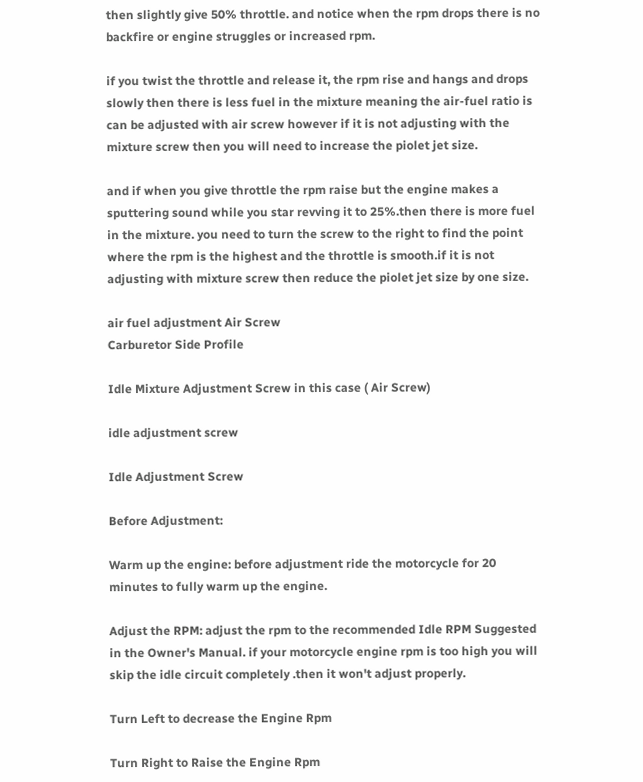then slightly give 50% throttle. and notice when the rpm drops there is no backfire or engine struggles or increased rpm.

if you twist the throttle and release it, the rpm rise and hangs and drops slowly then there is less fuel in the mixture meaning the air-fuel ratio is can be adjusted with air screw however if it is not adjusting with the mixture screw then you will need to increase the piolet jet size.

and if when you give throttle the rpm raise but the engine makes a sputtering sound while you star revving it to 25%.then there is more fuel in the mixture. you need to turn the screw to the right to find the point where the rpm is the highest and the throttle is smooth.if it is not adjusting with mixture screw then reduce the piolet jet size by one size.

air fuel adjustment Air Screw
Carburetor Side Profile

Idle Mixture Adjustment Screw in this case ( Air Screw)

idle adjustment screw

Idle Adjustment Screw

Before Adjustment:

Warm up the engine: before adjustment ride the motorcycle for 20 minutes to fully warm up the engine.

Adjust the RPM: adjust the rpm to the recommended Idle RPM Suggested in the Owner's Manual. if your motorcycle engine rpm is too high you will skip the idle circuit completely .then it won't adjust properly.

Turn Left to decrease the Engine Rpm

Turn Right to Raise the Engine Rpm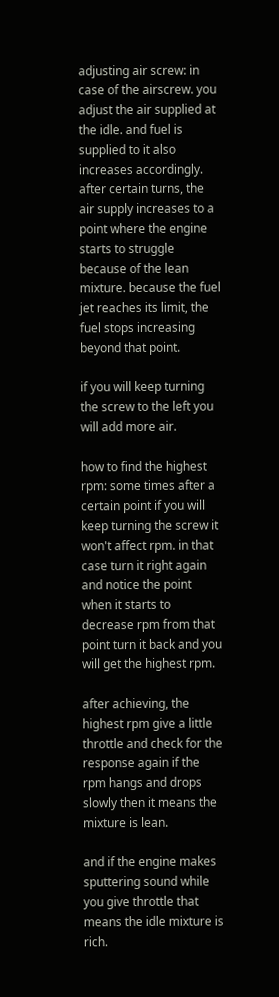adjusting air screw: in case of the airscrew. you adjust the air supplied at the idle. and fuel is supplied to it also increases accordingly. after certain turns, the air supply increases to a point where the engine starts to struggle because of the lean mixture. because the fuel jet reaches its limit, the fuel stops increasing beyond that point.

if you will keep turning the screw to the left you will add more air.

how to find the highest rpm: some times after a certain point if you will keep turning the screw it won't affect rpm. in that case turn it right again and notice the point when it starts to decrease rpm from that point turn it back and you will get the highest rpm.

after achieving, the highest rpm give a little throttle and check for the response again if the rpm hangs and drops slowly then it means the mixture is lean.

and if the engine makes sputtering sound while you give throttle that means the idle mixture is rich.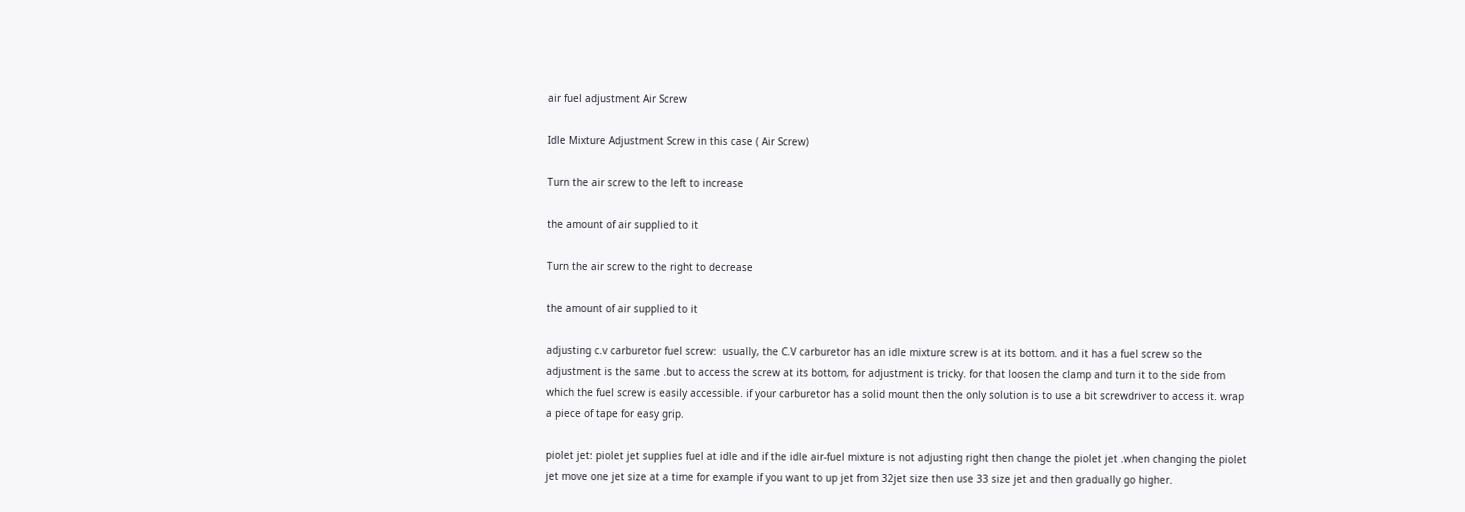air fuel adjustment Air Screw

Idle Mixture Adjustment Screw in this case ( Air Screw)

Turn the air screw to the left to increase

the amount of air supplied to it

Turn the air screw to the right to decrease

the amount of air supplied to it

adjusting c.v carburetor fuel screw:  usually, the C.V carburetor has an idle mixture screw is at its bottom. and it has a fuel screw so the adjustment is the same .but to access the screw at its bottom, for adjustment is tricky. for that loosen the clamp and turn it to the side from which the fuel screw is easily accessible. if your carburetor has a solid mount then the only solution is to use a bit screwdriver to access it. wrap a piece of tape for easy grip.

piolet jet: piolet jet supplies fuel at idle and if the idle air-fuel mixture is not adjusting right then change the piolet jet .when changing the piolet jet move one jet size at a time for example if you want to up jet from 32jet size then use 33 size jet and then gradually go higher.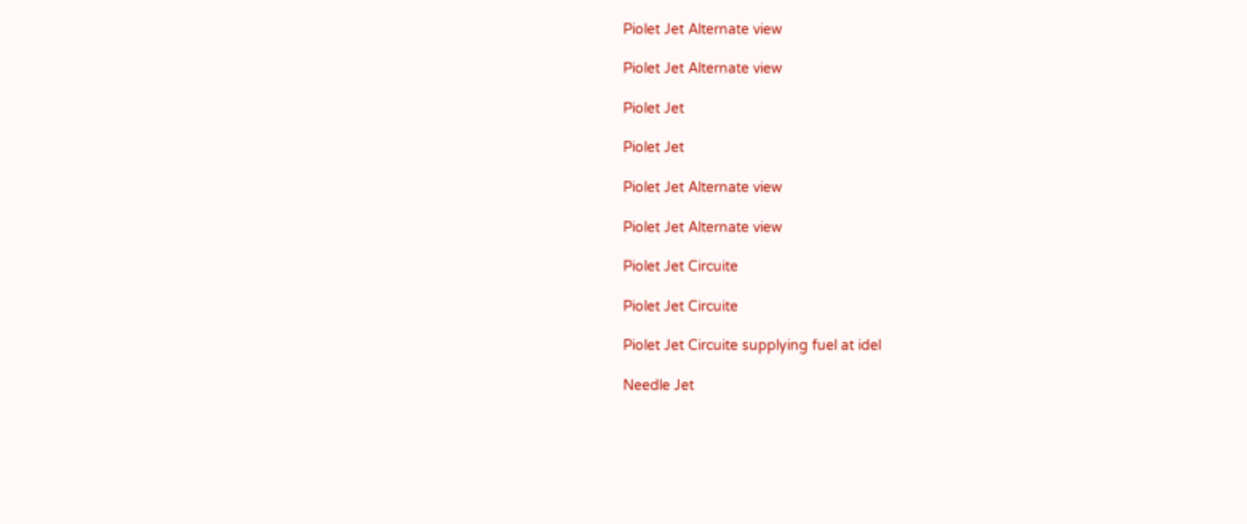Piolet Jet Alternate view

Piolet Jet Alternate view

Piolet Jet

Piolet Jet

Piolet Jet Alternate view

Piolet Jet Alternate view

Piolet Jet Circuite

Piolet Jet Circuite

Piolet Jet Circuite supplying fuel at idel

Needle Jet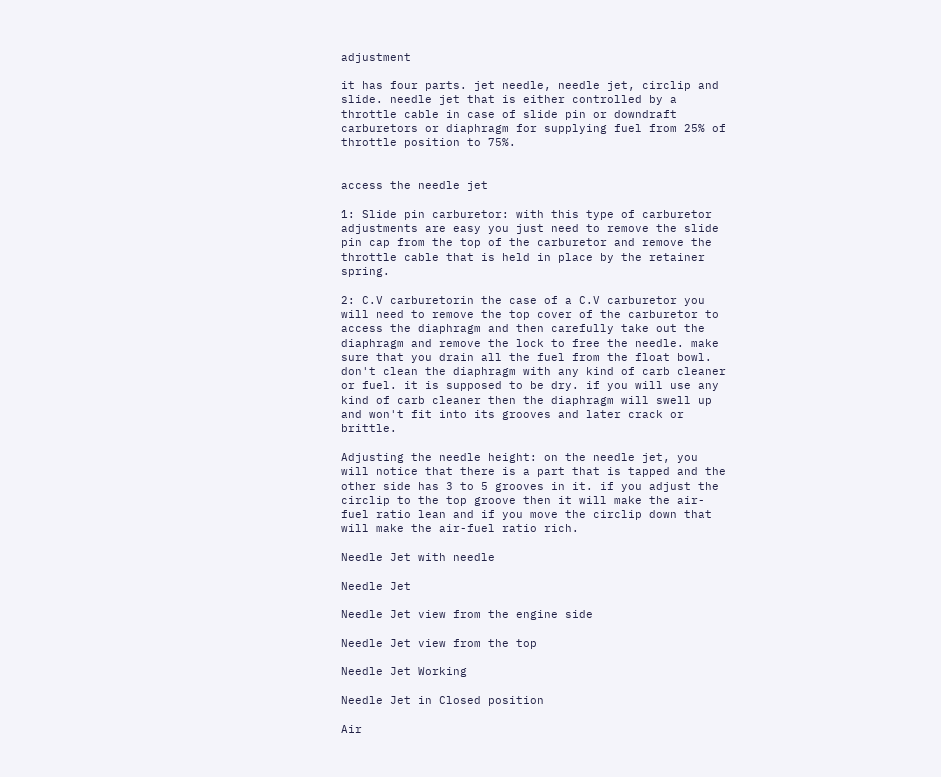adjustment

it has four parts. jet needle, needle jet, circlip and slide. needle jet that is either controlled by a throttle cable in case of slide pin or downdraft carburetors or diaphragm for supplying fuel from 25% of throttle position to 75%.


access the needle jet

1: Slide pin carburetor: with this type of carburetor adjustments are easy you just need to remove the slide pin cap from the top of the carburetor and remove the throttle cable that is held in place by the retainer spring.

2: C.V carburetorin the case of a C.V carburetor you will need to remove the top cover of the carburetor to access the diaphragm and then carefully take out the diaphragm and remove the lock to free the needle. make sure that you drain all the fuel from the float bowl. don't clean the diaphragm with any kind of carb cleaner or fuel. it is supposed to be dry. if you will use any kind of carb cleaner then the diaphragm will swell up and won't fit into its grooves and later crack or brittle.

Adjusting the needle height: on the needle jet, you will notice that there is a part that is tapped and the other side has 3 to 5 grooves in it. if you adjust the circlip to the top groove then it will make the air-fuel ratio lean and if you move the circlip down that will make the air-fuel ratio rich.

Needle Jet with needle

Needle Jet

Needle Jet view from the engine side

Needle Jet view from the top

Needle Jet Working

Needle Jet in Closed position

Air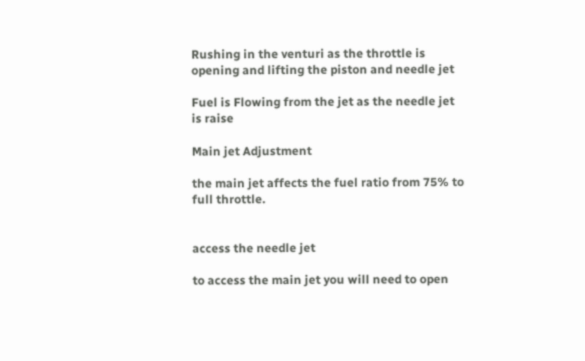Rushing in the venturi as the throttle is opening and lifting the piston and needle jet

Fuel is Flowing from the jet as the needle jet is raise

Main jet Adjustment

the main jet affects the fuel ratio from 75% to full throttle.


access the needle jet

to access the main jet you will need to open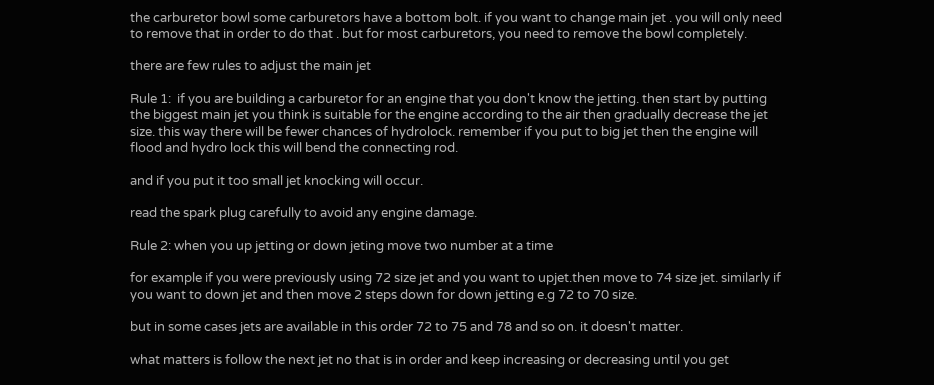the carburetor bowl some carburetors have a bottom bolt. if you want to change main jet . you will only need to remove that in order to do that . but for most carburetors, you need to remove the bowl completely.

there are few rules to adjust the main jet

Rule 1:  if you are building a carburetor for an engine that you don't know the jetting. then start by putting the biggest main jet you think is suitable for the engine according to the air then gradually decrease the jet size. this way there will be fewer chances of hydrolock. remember if you put to big jet then the engine will flood and hydro lock this will bend the connecting rod.

and if you put it too small jet knocking will occur.

read the spark plug carefully to avoid any engine damage.

Rule 2: when you up jetting or down jeting move two number at a time

for example if you were previously using 72 size jet and you want to upjet.then move to 74 size jet. similarly if you want to down jet and then move 2 steps down for down jetting e.g 72 to 70 size.

but in some cases jets are available in this order 72 to 75 and 78 and so on. it doesn't matter.

what matters is follow the next jet no that is in order and keep increasing or decreasing until you get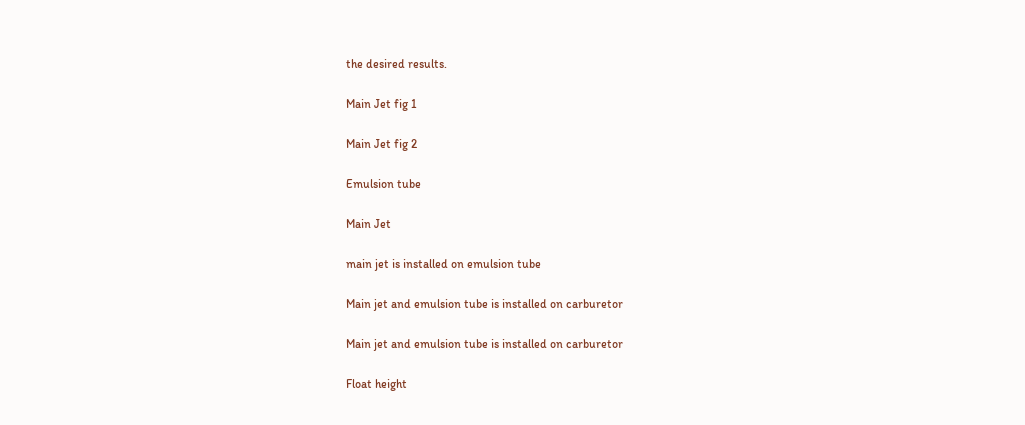the desired results.

Main Jet fig 1

Main Jet fig 2

Emulsion tube

Main Jet

main jet is installed on emulsion tube

Main jet and emulsion tube is installed on carburetor

Main jet and emulsion tube is installed on carburetor

Float height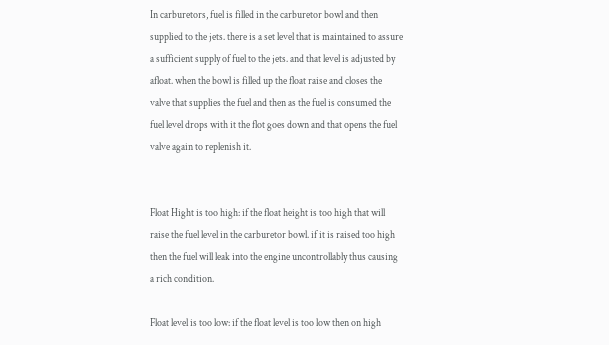In carburetors, fuel is filled in the carburetor bowl and then supplied to the jets. there is a set level that is maintained to assure a sufficient supply of fuel to the jets. and that level is adjusted by afloat. when the bowl is filled up the float raise and closes the valve that supplies the fuel and then as the fuel is consumed the fuel level drops with it the flot goes down and that opens the fuel valve again to replenish it.


Float Hight is too high: if the float height is too high that will raise the fuel level in the carburetor bowl. if it is raised too high then the fuel will leak into the engine uncontrollably thus causing a rich condition.

Float level is too low: if the float level is too low then on high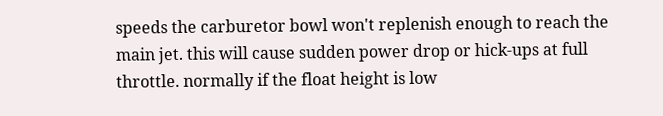speeds the carburetor bowl won't replenish enough to reach the main jet. this will cause sudden power drop or hick-ups at full throttle. normally if the float height is low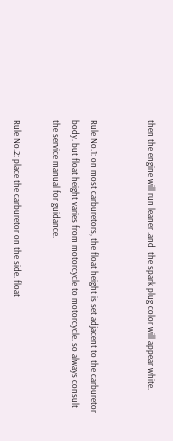then the engine will run leaner .and  the spark plug color will appear white.


Rule No.1: on most carburetors, the float height is set adjacent to the carburetor body. but float height varies from motorcycle to motorcycle. so always consult the service manual for guidance.

Rule No.2: place the carburetor on the side. float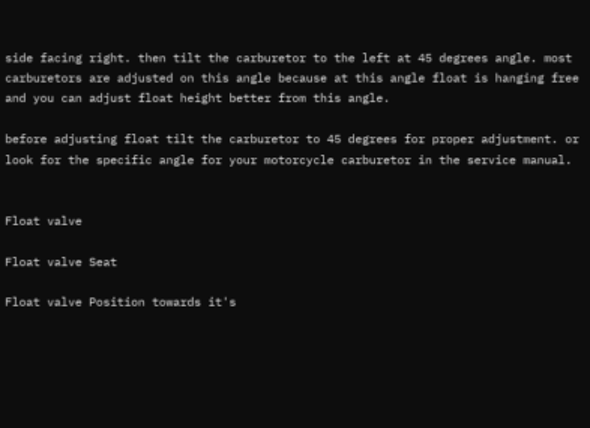side facing right. then tilt the carburetor to the left at 45 degrees angle. most carburetors are adjusted on this angle because at this angle float is hanging free and you can adjust float height better from this angle.

before adjusting float tilt the carburetor to 45 degrees for proper adjustment. or look for the specific angle for your motorcycle carburetor in the service manual.


Float valve

Float valve Seat

Float valve Position towards it's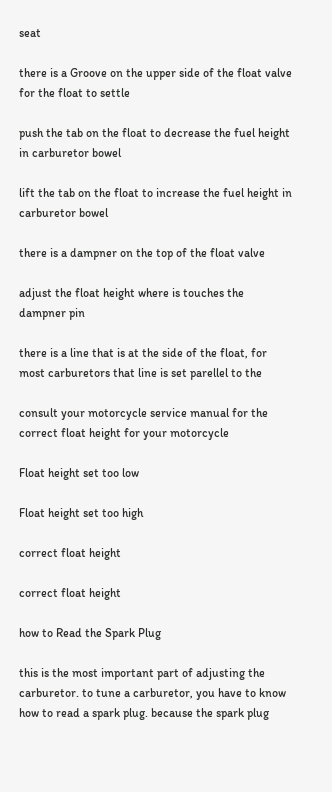seat

there is a Groove on the upper side of the float valve for the float to settle

push the tab on the float to decrease the fuel height in carburetor bowel

lift the tab on the float to increase the fuel height in carburetor bowel

there is a dampner on the top of the float valve

adjust the float height where is touches the dampner pin

there is a line that is at the side of the float, for  most carburetors that line is set parellel to the

consult your motorcycle service manual for the correct float height for your motorcycle

Float height set too low

Float height set too high

correct float height

correct float height

how to Read the Spark Plug

this is the most important part of adjusting the carburetor. to tune a carburetor, you have to know how to read a spark plug. because the spark plug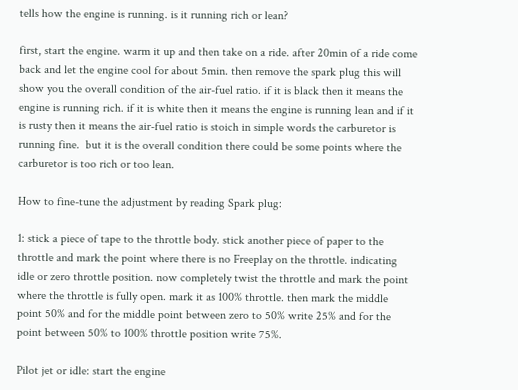tells how the engine is running. is it running rich or lean?

first, start the engine. warm it up and then take on a ride. after 20min of a ride come back and let the engine cool for about 5min. then remove the spark plug this will show you the overall condition of the air-fuel ratio. if it is black then it means the engine is running rich. if it is white then it means the engine is running lean and if it is rusty then it means the air-fuel ratio is stoich in simple words the carburetor is running fine.  but it is the overall condition there could be some points where the carburetor is too rich or too lean.

How to fine-tune the adjustment by reading Spark plug:

1: stick a piece of tape to the throttle body. stick another piece of paper to the throttle and mark the point where there is no Freeplay on the throttle. indicating idle or zero throttle position. now completely twist the throttle and mark the point where the throttle is fully open. mark it as 100% throttle. then mark the middle point 50% and for the middle point between zero to 50% write 25% and for the point between 50% to 100% throttle position write 75%.

Pilot jet or idle: start the engine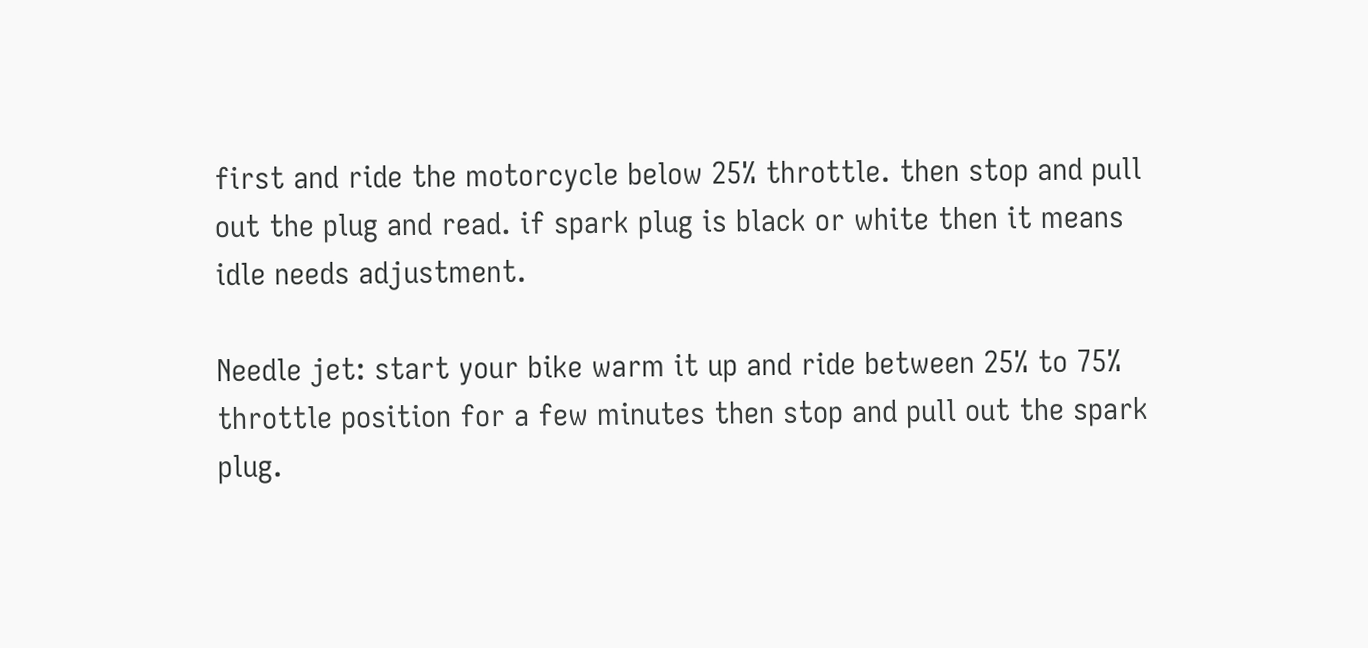first and ride the motorcycle below 25% throttle. then stop and pull out the plug and read. if spark plug is black or white then it means idle needs adjustment.

Needle jet: start your bike warm it up and ride between 25% to 75% throttle position for a few minutes then stop and pull out the spark plug.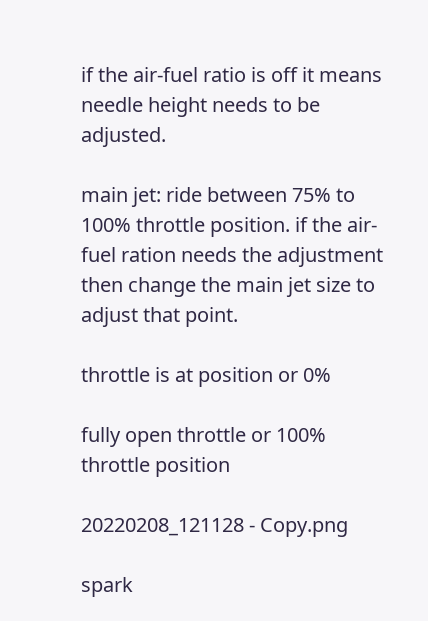if the air-fuel ratio is off it means needle height needs to be adjusted.

main jet: ride between 75% to 100% throttle position. if the air-fuel ration needs the adjustment then change the main jet size to adjust that point.

throttle is at position or 0%

fully open throttle or 100% throttle position

20220208_121128 - Copy.png

spark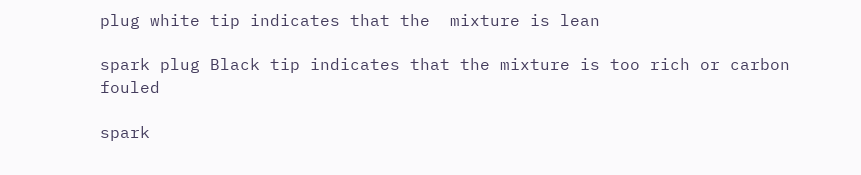plug white tip indicates that the  mixture is lean

spark plug Black tip indicates that the mixture is too rich or carbon fouled

spark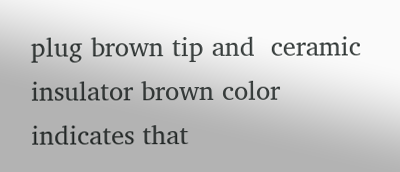plug brown tip and  ceramic insulator brown color indicates that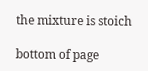the mixture is stoich

bottom of page